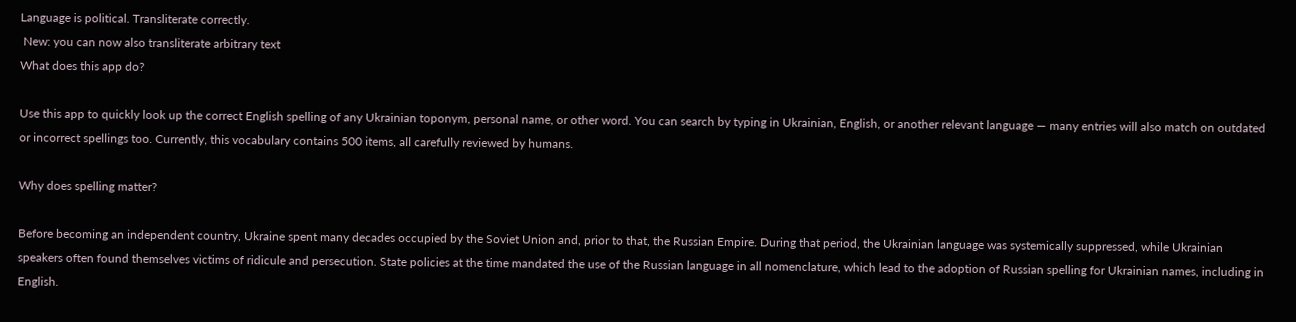Language is political. Transliterate correctly.
 New: you can now also transliterate arbitrary text
What does this app do?

Use this app to quickly look up the correct English spelling of any Ukrainian toponym, personal name, or other word. You can search by typing in Ukrainian, English, or another relevant language — many entries will also match on outdated or incorrect spellings too. Currently, this vocabulary contains 500 items, all carefully reviewed by humans.

Why does spelling matter?

Before becoming an independent country, Ukraine spent many decades occupied by the Soviet Union and, prior to that, the Russian Empire. During that period, the Ukrainian language was systemically suppressed, while Ukrainian speakers often found themselves victims of ridicule and persecution. State policies at the time mandated the use of the Russian language in all nomenclature, which lead to the adoption of Russian spelling for Ukrainian names, including in English.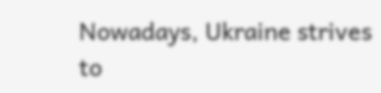Nowadays, Ukraine strives to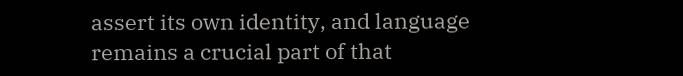assert its own identity, and language remains a crucial part of that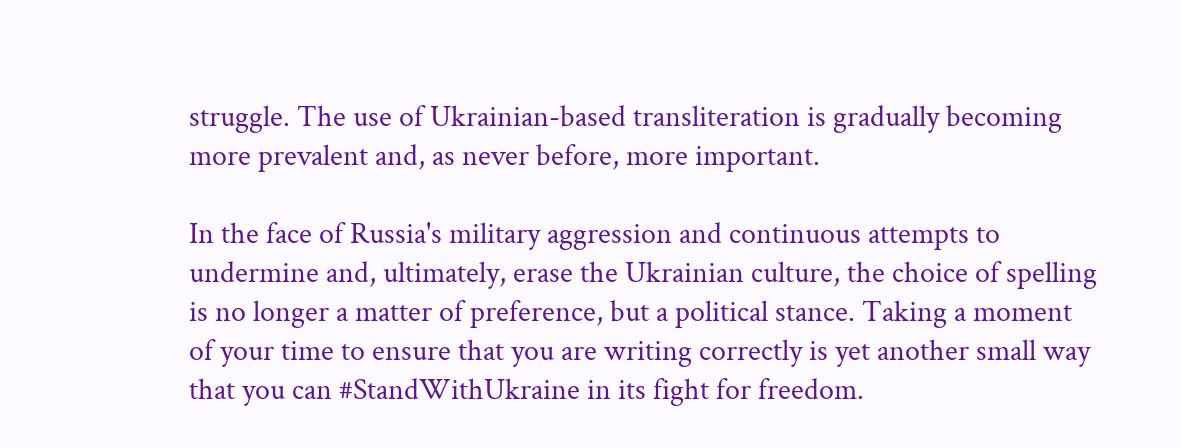struggle. The use of Ukrainian-based transliteration is gradually becoming more prevalent and, as never before, more important.

In the face of Russia's military aggression and continuous attempts to undermine and, ultimately, erase the Ukrainian culture, the choice of spelling is no longer a matter of preference, but a political stance. Taking a moment of your time to ensure that you are writing correctly is yet another small way that you can #StandWithUkraine in its fight for freedom.